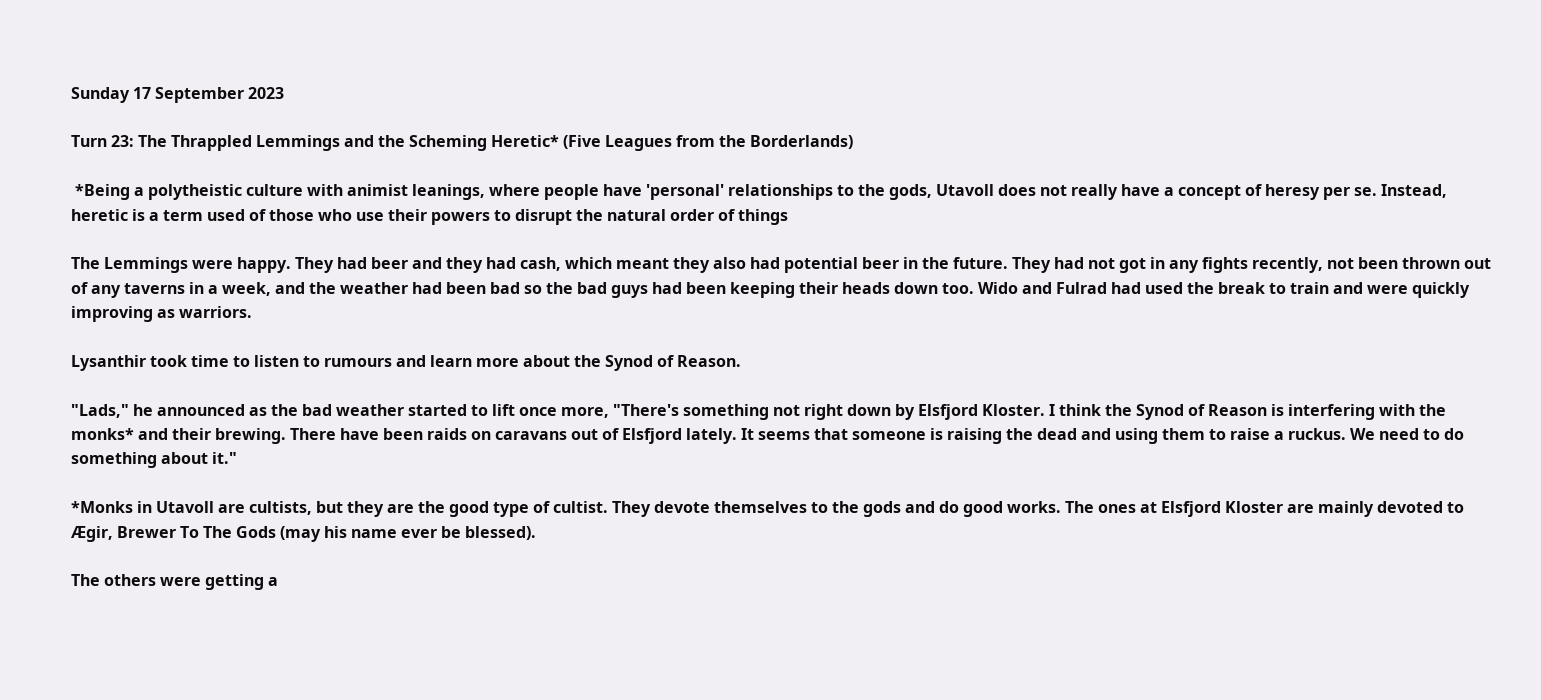Sunday 17 September 2023

Turn 23: The Thrappled Lemmings and the Scheming Heretic* (Five Leagues from the Borderlands)

 *Being a polytheistic culture with animist leanings, where people have 'personal' relationships to the gods, Utavoll does not really have a concept of heresy per se. Instead, heretic is a term used of those who use their powers to disrupt the natural order of things

The Lemmings were happy. They had beer and they had cash, which meant they also had potential beer in the future. They had not got in any fights recently, not been thrown out of any taverns in a week, and the weather had been bad so the bad guys had been keeping their heads down too. Wido and Fulrad had used the break to train and were quickly improving as warriors.

Lysanthir took time to listen to rumours and learn more about the Synod of Reason.

"Lads," he announced as the bad weather started to lift once more, "There's something not right down by Elsfjord Kloster. I think the Synod of Reason is interfering with the monks* and their brewing. There have been raids on caravans out of Elsfjord lately. It seems that someone is raising the dead and using them to raise a ruckus. We need to do something about it."

*Monks in Utavoll are cultists, but they are the good type of cultist. They devote themselves to the gods and do good works. The ones at Elsfjord Kloster are mainly devoted to Ægir, Brewer To The Gods (may his name ever be blessed).

The others were getting a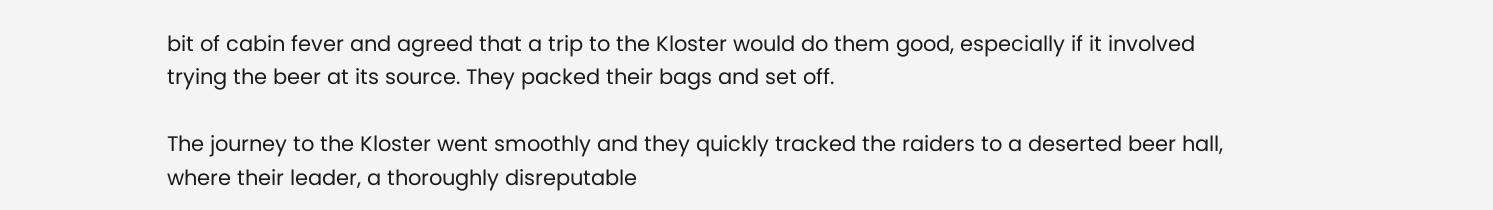bit of cabin fever and agreed that a trip to the Kloster would do them good, especially if it involved trying the beer at its source. They packed their bags and set off.

The journey to the Kloster went smoothly and they quickly tracked the raiders to a deserted beer hall, where their leader, a thoroughly disreputable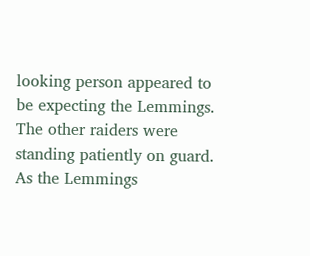looking person appeared to be expecting the Lemmings. The other raiders were standing patiently on guard. As the Lemmings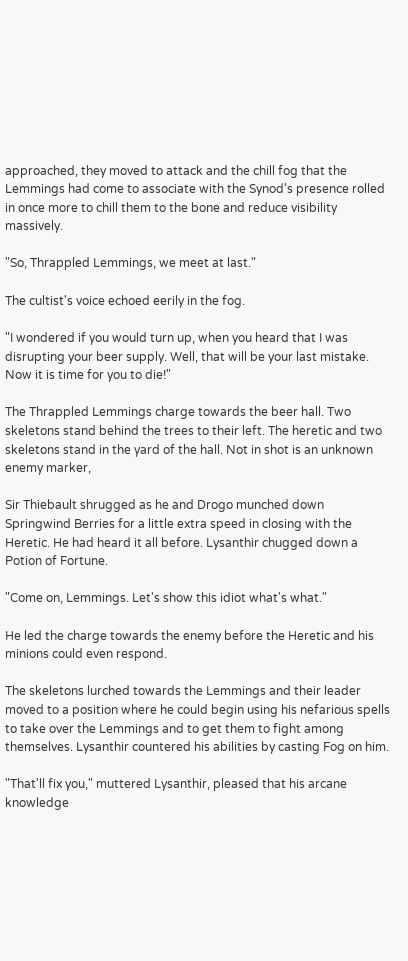approached, they moved to attack and the chill fog that the Lemmings had come to associate with the Synod's presence rolled in once more to chill them to the bone and reduce visibility massively.

"So, Thrappled Lemmings, we meet at last."

The cultist's voice echoed eerily in the fog.

"I wondered if you would turn up, when you heard that I was disrupting your beer supply. Well, that will be your last mistake. Now it is time for you to die!"

The Thrappled Lemmings charge towards the beer hall. Two skeletons stand behind the trees to their left. The heretic and two skeletons stand in the yard of the hall. Not in shot is an unknown enemy marker,

Sir Thiebault shrugged as he and Drogo munched down Springwind Berries for a little extra speed in closing with the Heretic. He had heard it all before. Lysanthir chugged down a Potion of Fortune.

"Come on, Lemmings. Let's show this idiot what's what."

He led the charge towards the enemy before the Heretic and his minions could even respond.

The skeletons lurched towards the Lemmings and their leader moved to a position where he could begin using his nefarious spells to take over the Lemmings and to get them to fight among themselves. Lysanthir countered his abilities by casting Fog on him.

"That'll fix you," muttered Lysanthir, pleased that his arcane knowledge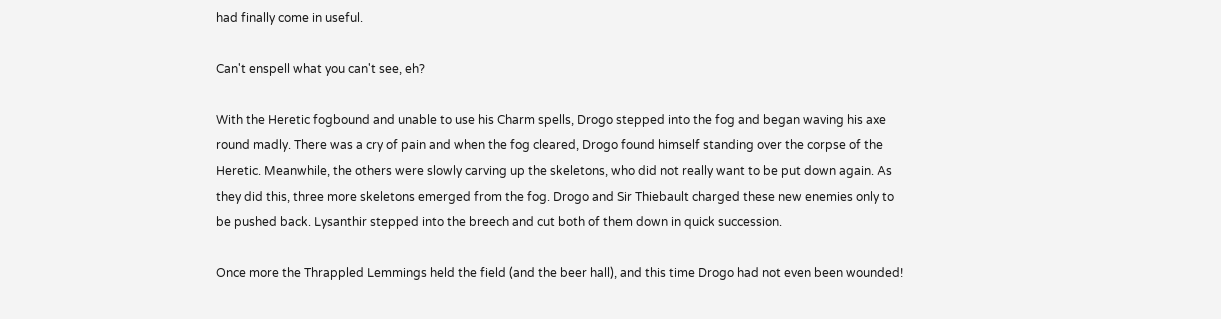had finally come in useful.

Can't enspell what you can't see, eh?

With the Heretic fogbound and unable to use his Charm spells, Drogo stepped into the fog and began waving his axe round madly. There was a cry of pain and when the fog cleared, Drogo found himself standing over the corpse of the Heretic. Meanwhile, the others were slowly carving up the skeletons, who did not really want to be put down again. As they did this, three more skeletons emerged from the fog. Drogo and Sir Thiebault charged these new enemies only to be pushed back. Lysanthir stepped into the breech and cut both of them down in quick succession.

Once more the Thrappled Lemmings held the field (and the beer hall), and this time Drogo had not even been wounded!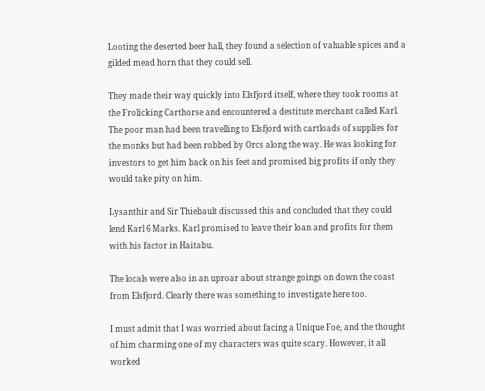Looting the deserted beer hall, they found a selection of valuable spices and a gilded mead horn that they could sell.

They made their way quickly into Elsfjord itself, where they took rooms at the Frolicking Carthorse and encountered a destitute merchant called Karl. The poor man had been travelling to Elsfjord with cartloads of supplies for the monks but had been robbed by Orcs along the way. He was looking for investors to get him back on his feet and promised big profits if only they would take pity on him.

Lysanthir and Sir Thiebault discussed this and concluded that they could lend Karl 6 Marks. Karl promised to leave their loan and profits for them with his factor in Haitabu.

The locals were also in an uproar about strange goings on down the coast from Elsfjord. Clearly there was something to investigate here too.

I must admit that I was worried about facing a Unique Foe, and the thought of him charming one of my characters was quite scary. However, it all worked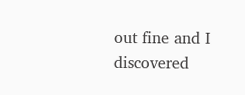out fine and I discovered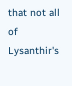that not all of Lysanthir's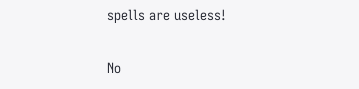spells are useless!

No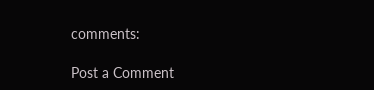comments:

Post a Comment